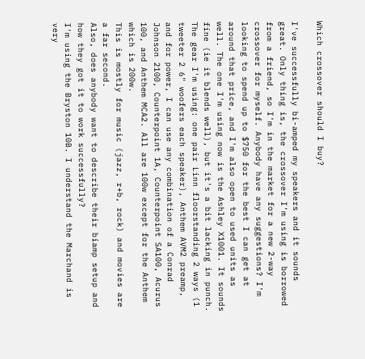Which crossover should I buy?

I've successfully bi-amped my speakers and it sounds great. Only thing is, the crossover I'm using is borrowed from a friend, so I'm in the market for a new 2-way crossover for myself. Anybody have any suggestions? I'm looking to spend up to $750 for the best I can get at around that price, and I'm also open to used units as well. The one I'm using now is the Ashley X1001. It sounds fine (ie it blends well), but it's a bit lacking in punch.
The gear I'm using: one pair Linn floorstanding 2 ways (1 tweeter 2 6" woofers each speaker), Anthem AVM2 preamp, and for power, I can use any combination of a Conrad Johnson 2100, Counterpoint 1A, Counterpoint SA100, Acurus 100, and Anthem MCA2. All are 100w except for the Anthem which is 200w.
This is mostly for music (jazz, r+b, rock) and movies are a far second.
Also, does anybody want to describe their biamp setup and how they got it to work successfully?
I'm using the Bryston 10B. I understand the Marchand is very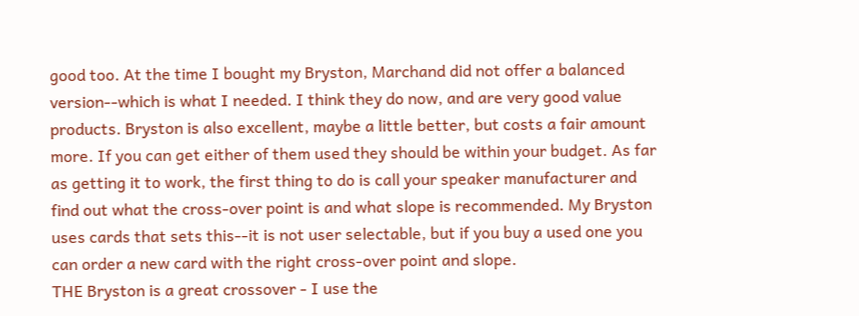good too. At the time I bought my Bryston, Marchand did not offer a balanced version--which is what I needed. I think they do now, and are very good value products. Bryston is also excellent, maybe a little better, but costs a fair amount more. If you can get either of them used they should be within your budget. As far as getting it to work, the first thing to do is call your speaker manufacturer and find out what the cross-over point is and what slope is recommended. My Bryston uses cards that sets this--it is not user selectable, but if you buy a used one you can order a new card with the right cross-over point and slope.
THE Bryston is a great crossover - I use the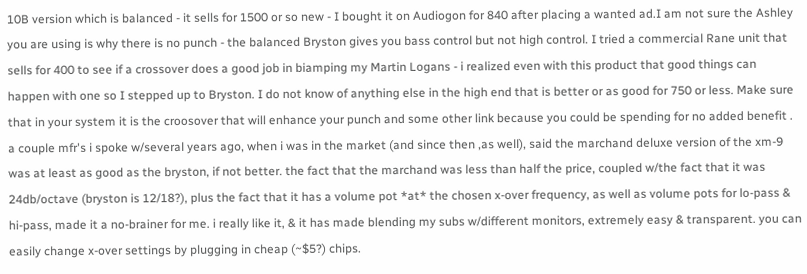10B version which is balanced - it sells for 1500 or so new - I bought it on Audiogon for 840 after placing a wanted ad.I am not sure the Ashley you are using is why there is no punch - the balanced Bryston gives you bass control but not high control. I tried a commercial Rane unit that sells for 400 to see if a crossover does a good job in biamping my Martin Logans - i realized even with this product that good things can happen with one so I stepped up to Bryston. I do not know of anything else in the high end that is better or as good for 750 or less. Make sure that in your system it is the croosover that will enhance your punch and some other link because you could be spending for no added benefit .
a couple mfr's i spoke w/several years ago, when i was in the market (and since then ,as well), said the marchand deluxe version of the xm-9 was at least as good as the bryston, if not better. the fact that the marchand was less than half the price, coupled w/the fact that it was 24db/octave (bryston is 12/18?), plus the fact that it has a volume pot *at* the chosen x-over frequency, as well as volume pots for lo-pass & hi-pass, made it a no-brainer for me. i really like it, & it has made blending my subs w/different monitors, extremely easy & transparent. you can easily change x-over settings by plugging in cheap (~$5?) chips.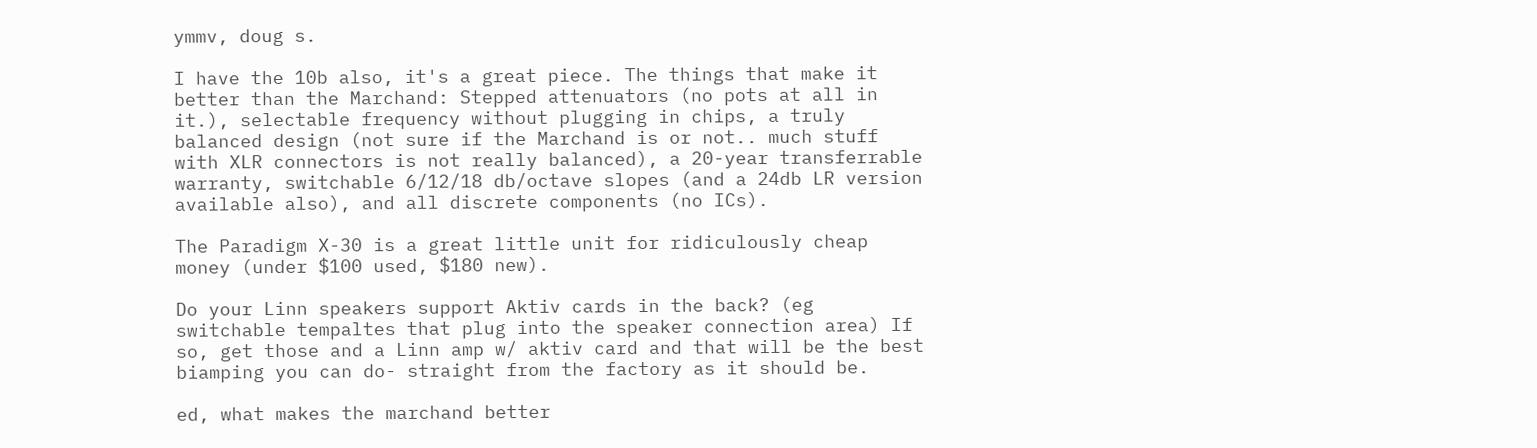ymmv, doug s.

I have the 10b also, it's a great piece. The things that make it better than the Marchand: Stepped attenuators (no pots at all in it.), selectable frequency without plugging in chips, a truly balanced design (not sure if the Marchand is or not.. much stuff with XLR connectors is not really balanced), a 20-year transferrable warranty, switchable 6/12/18 db/octave slopes (and a 24db LR version available also), and all discrete components (no ICs).

The Paradigm X-30 is a great little unit for ridiculously cheap money (under $100 used, $180 new).

Do your Linn speakers support Aktiv cards in the back? (eg switchable tempaltes that plug into the speaker connection area) If so, get those and a Linn amp w/ aktiv card and that will be the best biamping you can do- straight from the factory as it should be.

ed, what makes the marchand better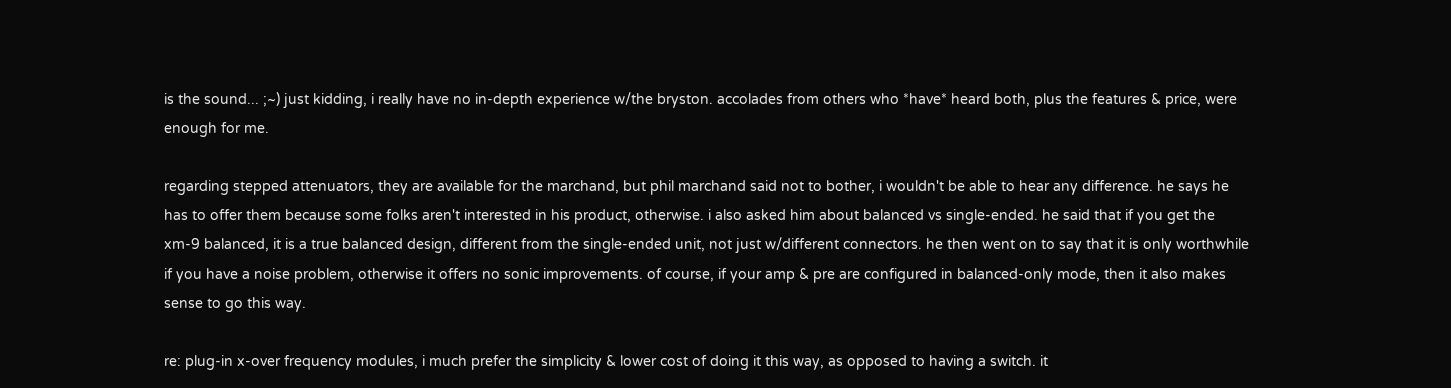is the sound... ;~) just kidding, i really have no in-depth experience w/the bryston. accolades from others who *have* heard both, plus the features & price, were enough for me.

regarding stepped attenuators, they are available for the marchand, but phil marchand said not to bother, i wouldn't be able to hear any difference. he says he has to offer them because some folks aren't interested in his product, otherwise. i also asked him about balanced vs single-ended. he said that if you get the xm-9 balanced, it is a true balanced design, different from the single-ended unit, not just w/different connectors. he then went on to say that it is only worthwhile if you have a noise problem, otherwise it offers no sonic improvements. of course, if your amp & pre are configured in balanced-only mode, then it also makes sense to go this way.

re: plug-in x-over frequency modules, i much prefer the simplicity & lower cost of doing it this way, as opposed to having a switch. it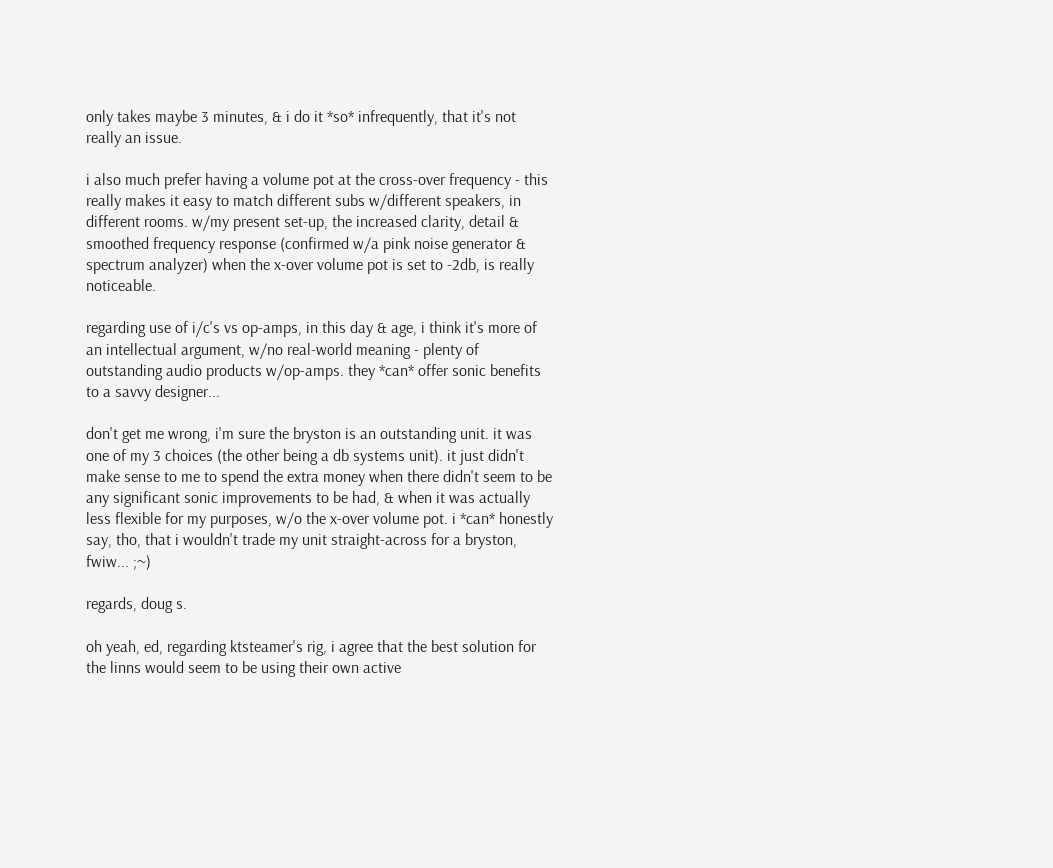only takes maybe 3 minutes, & i do it *so* infrequently, that it's not really an issue.

i also much prefer having a volume pot at the cross-over frequency - this really makes it easy to match different subs w/different speakers, in different rooms. w/my present set-up, the increased clarity, detail & smoothed frequency response (confirmed w/a pink noise generator & spectrum analyzer) when the x-over volume pot is set to -2db, is really noticeable.

regarding use of i/c's vs op-amps, in this day & age, i think it's more of an intellectual argument, w/no real-world meaning - plenty of outstanding audio products w/op-amps. they *can* offer sonic benefits to a savvy designer...

don't get me wrong, i'm sure the bryston is an outstanding unit. it was one of my 3 choices (the other being a db systems unit). it just didn't make sense to me to spend the extra money when there didn't seem to be any significant sonic improvements to be had, & when it was actually less flexible for my purposes, w/o the x-over volume pot. i *can* honestly say, tho, that i wouldn't trade my unit straight-across for a bryston, fwiw... ;~)

regards, doug s.

oh yeah, ed, regarding ktsteamer's rig, i agree that the best solution for the linns would seem to be using their own active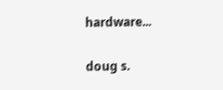hardware...

doug s.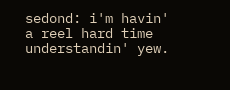sedond: i'm havin' a reel hard time understandin' yew.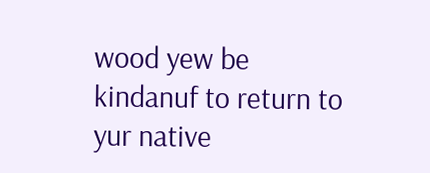wood yew be kindanuf to return to yur native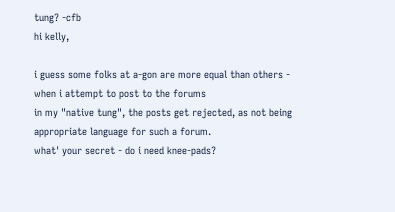tung? -cfb
hi kelly,

i guess some folks at a-gon are more equal than others - when i attempt to post to the forums
in my "native tung", the posts get rejected, as not being appropriate language for such a forum.
what' your secret - do i need knee-pads?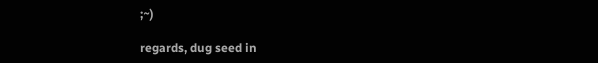;~)

regards, dug seed in